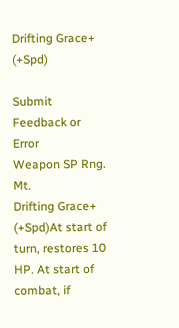Drifting Grace+ (+Spd)

Submit Feedback or Error
Weapon SP Rng. Mt.
Drifting Grace+ (+Spd)At start of turn, restores 10 HP. At start of combat, if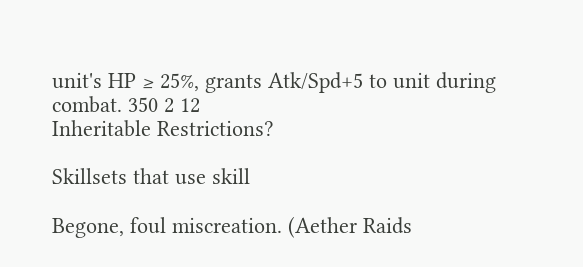unit's HP ≥ 25%, grants Atk/Spd+5 to unit during combat. 350 2 12
Inheritable Restrictions?

Skillsets that use skill

Begone, foul miscreation. (Aether Raids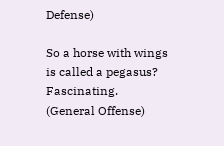Defense)

So a horse with wings is called a pegasus? Fascinating. (General Offense)